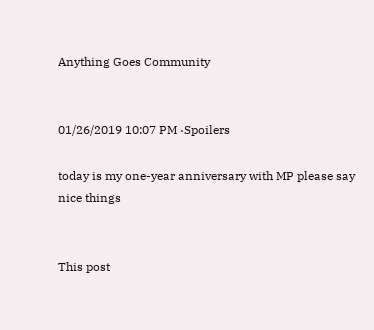Anything Goes Community


01/26/2019 10:07 PM ·Spoilers

today is my one-year anniversary with MP please say nice things


This post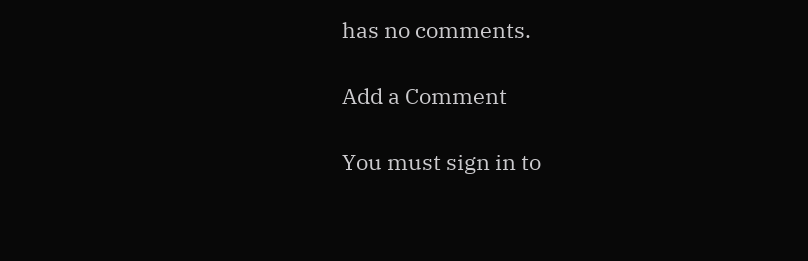has no comments.

Add a Comment

You must sign in to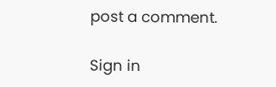post a comment.

Sign in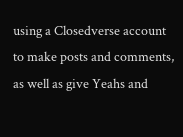using a Closedverse account to make posts and comments, as well as give Yeahs and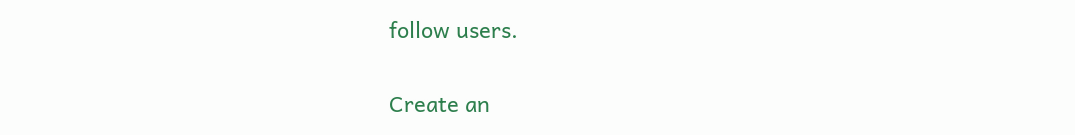follow users.

Create an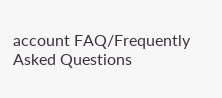account FAQ/Frequently Asked Questions